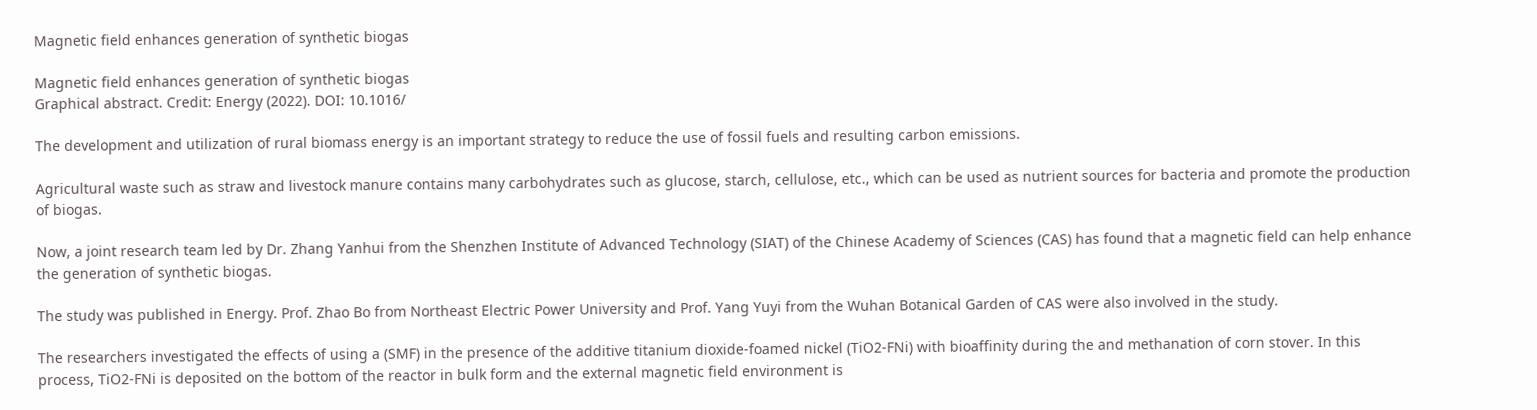Magnetic field enhances generation of synthetic biogas

Magnetic field enhances generation of synthetic biogas
Graphical abstract. Credit: Energy (2022). DOI: 10.1016/

The development and utilization of rural biomass energy is an important strategy to reduce the use of fossil fuels and resulting carbon emissions.

Agricultural waste such as straw and livestock manure contains many carbohydrates such as glucose, starch, cellulose, etc., which can be used as nutrient sources for bacteria and promote the production of biogas.

Now, a joint research team led by Dr. Zhang Yanhui from the Shenzhen Institute of Advanced Technology (SIAT) of the Chinese Academy of Sciences (CAS) has found that a magnetic field can help enhance the generation of synthetic biogas.

The study was published in Energy. Prof. Zhao Bo from Northeast Electric Power University and Prof. Yang Yuyi from the Wuhan Botanical Garden of CAS were also involved in the study.

The researchers investigated the effects of using a (SMF) in the presence of the additive titanium dioxide-foamed nickel (TiO2-FNi) with bioaffinity during the and methanation of corn stover. In this process, TiO2-FNi is deposited on the bottom of the reactor in bulk form and the external magnetic field environment is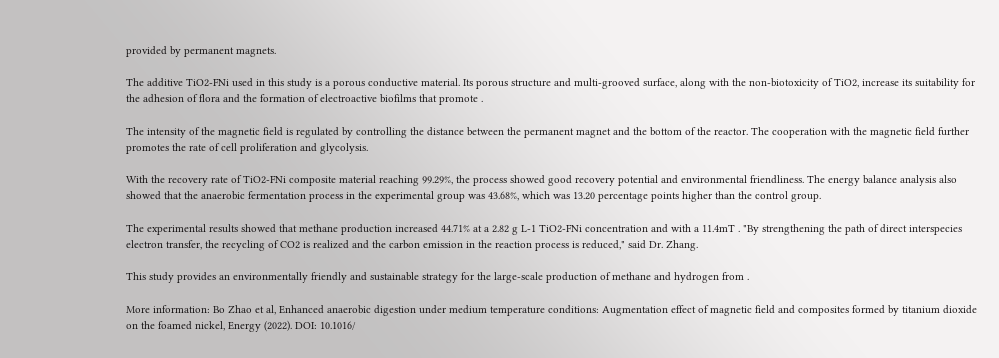provided by permanent magnets.

The additive TiO2-FNi used in this study is a porous conductive material. Its porous structure and multi-grooved surface, along with the non-biotoxicity of TiO2, increase its suitability for the adhesion of flora and the formation of electroactive biofilms that promote .

The intensity of the magnetic field is regulated by controlling the distance between the permanent magnet and the bottom of the reactor. The cooperation with the magnetic field further promotes the rate of cell proliferation and glycolysis.

With the recovery rate of TiO2-FNi composite material reaching 99.29%, the process showed good recovery potential and environmental friendliness. The energy balance analysis also showed that the anaerobic fermentation process in the experimental group was 43.68%, which was 13.20 percentage points higher than the control group.

The experimental results showed that methane production increased 44.71% at a 2.82 g L-1 TiO2-FNi concentration and with a 11.4mT . "By strengthening the path of direct interspecies electron transfer, the recycling of CO2 is realized and the carbon emission in the reaction process is reduced," said Dr. Zhang.

This study provides an environmentally friendly and sustainable strategy for the large-scale production of methane and hydrogen from .

More information: Bo Zhao et al, Enhanced anaerobic digestion under medium temperature conditions: Augmentation effect of magnetic field and composites formed by titanium dioxide on the foamed nickel, Energy (2022). DOI: 10.1016/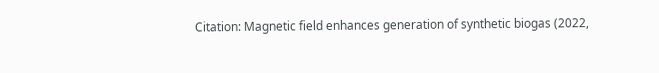Citation: Magnetic field enhances generation of synthetic biogas (2022,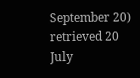September 20) retrieved 20 July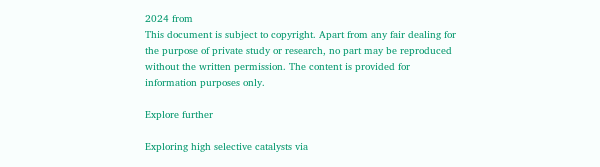2024 from
This document is subject to copyright. Apart from any fair dealing for the purpose of private study or research, no part may be reproduced without the written permission. The content is provided for information purposes only.

Explore further

Exploring high selective catalysts via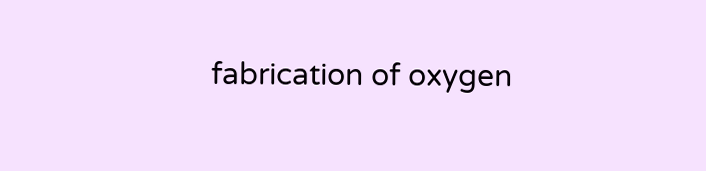fabrication of oxygen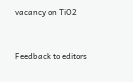vacancy on TiO2


Feedback to editors